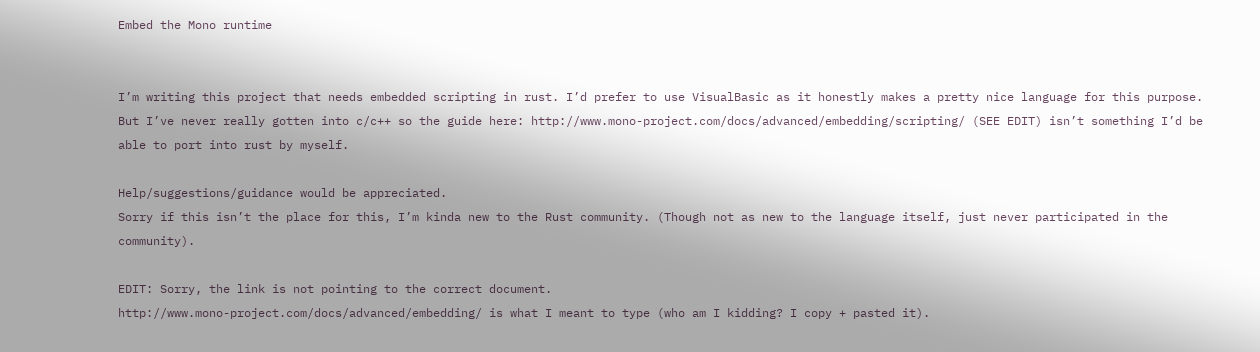Embed the Mono runtime


I’m writing this project that needs embedded scripting in rust. I’d prefer to use VisualBasic as it honestly makes a pretty nice language for this purpose. But I’ve never really gotten into c/c++ so the guide here: http://www.mono-project.com/docs/advanced/embedding/scripting/ (SEE EDIT) isn’t something I’d be able to port into rust by myself.

Help/suggestions/guidance would be appreciated.
Sorry if this isn’t the place for this, I’m kinda new to the Rust community. (Though not as new to the language itself, just never participated in the community).

EDIT: Sorry, the link is not pointing to the correct document.
http://www.mono-project.com/docs/advanced/embedding/ is what I meant to type (who am I kidding? I copy + pasted it).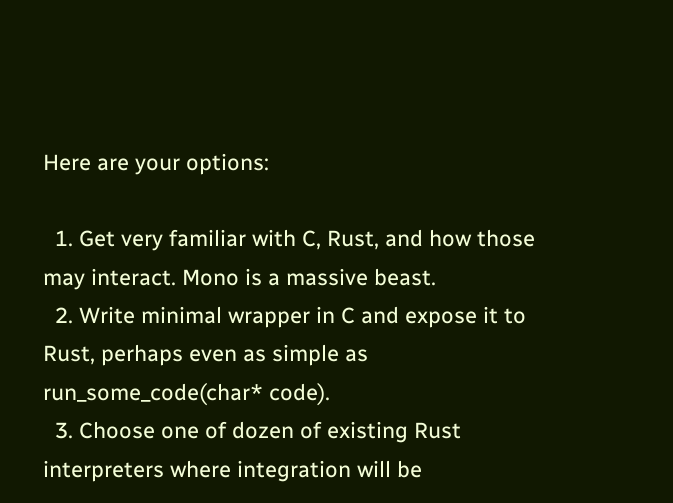Here are your options:

  1. Get very familiar with C, Rust, and how those may interact. Mono is a massive beast.
  2. Write minimal wrapper in C and expose it to Rust, perhaps even as simple as run_some_code(char* code).
  3. Choose one of dozen of existing Rust interpreters where integration will be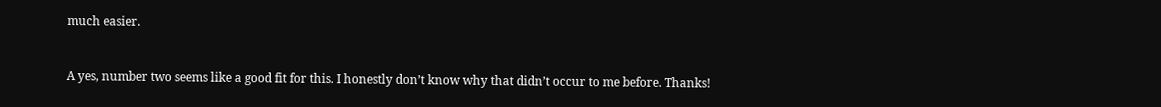much easier.


A yes, number two seems like a good fit for this. I honestly don’t know why that didn’t occur to me before. Thanks!